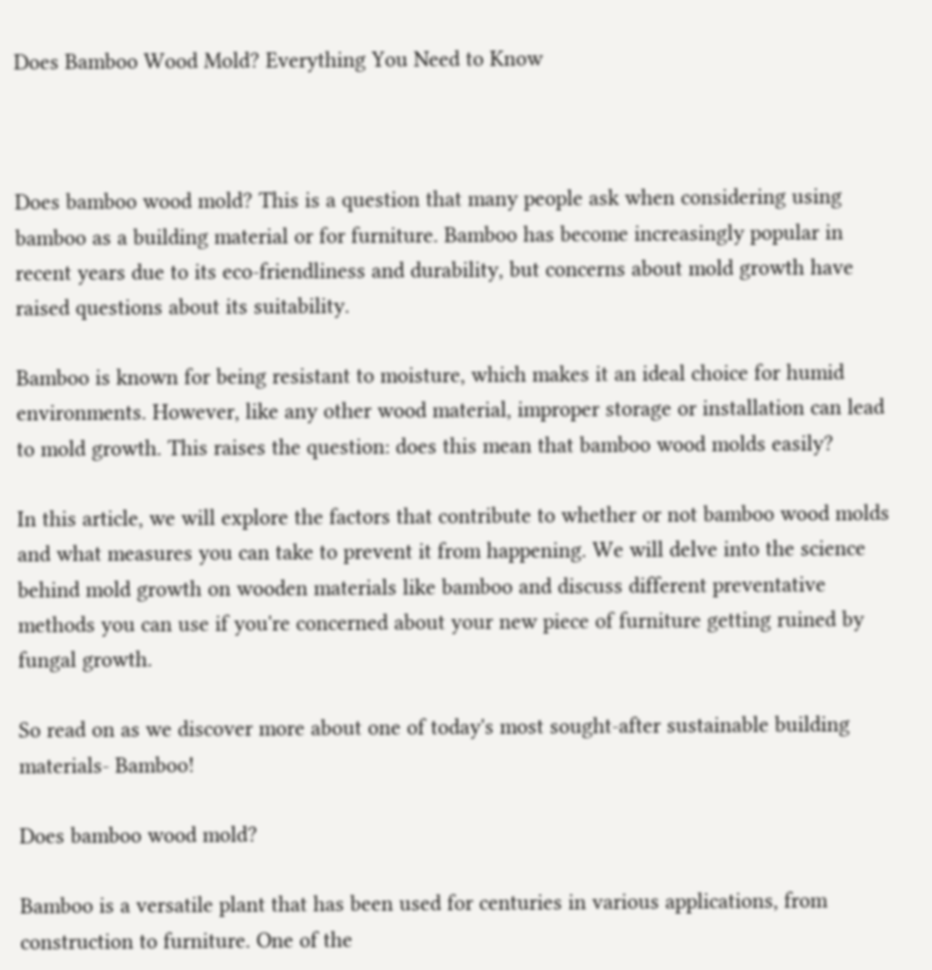Does Bamboo Wood Mold? Everything You Need to Know



Does bamboo wood mold? This is a question that many people ask when considering using bamboo as a building material or for furniture. Bamboo has become increasingly popular in recent years due to its eco-friendliness and durability, but concerns about mold growth have raised questions about its suitability.

Bamboo is known for being resistant to moisture, which makes it an ideal choice for humid environments. However, like any other wood material, improper storage or installation can lead to mold growth. This raises the question: does this mean that bamboo wood molds easily?

In this article, we will explore the factors that contribute to whether or not bamboo wood molds and what measures you can take to prevent it from happening. We will delve into the science behind mold growth on wooden materials like bamboo and discuss different preventative methods you can use if you're concerned about your new piece of furniture getting ruined by fungal growth.

So read on as we discover more about one of today's most sought-after sustainable building materials- Bamboo!

Does bamboo wood mold?

Bamboo is a versatile plant that has been used for centuries in various applications, from construction to furniture. One of the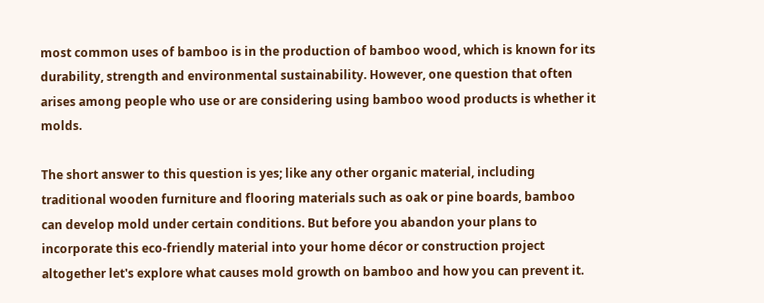most common uses of bamboo is in the production of bamboo wood, which is known for its durability, strength and environmental sustainability. However, one question that often arises among people who use or are considering using bamboo wood products is whether it molds.

The short answer to this question is yes; like any other organic material, including traditional wooden furniture and flooring materials such as oak or pine boards, bamboo can develop mold under certain conditions. But before you abandon your plans to incorporate this eco-friendly material into your home décor or construction project altogether let's explore what causes mold growth on bamboo and how you can prevent it.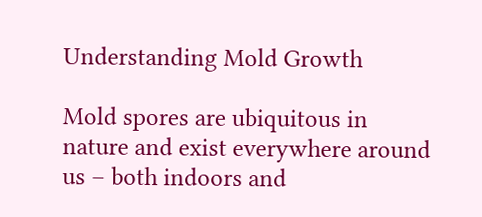Understanding Mold Growth

Mold spores are ubiquitous in nature and exist everywhere around us – both indoors and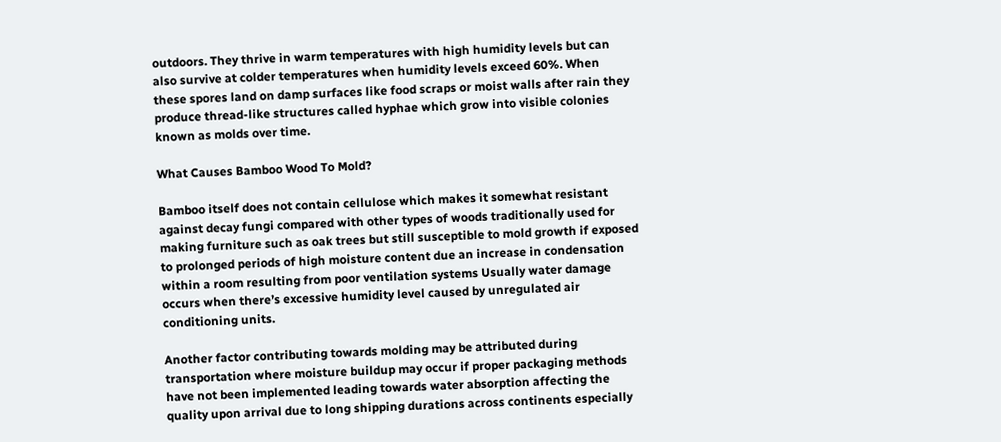outdoors. They thrive in warm temperatures with high humidity levels but can also survive at colder temperatures when humidity levels exceed 60%. When these spores land on damp surfaces like food scraps or moist walls after rain they produce thread-like structures called hyphae which grow into visible colonies known as molds over time.

What Causes Bamboo Wood To Mold?

Bamboo itself does not contain cellulose which makes it somewhat resistant against decay fungi compared with other types of woods traditionally used for making furniture such as oak trees but still susceptible to mold growth if exposed to prolonged periods of high moisture content due an increase in condensation within a room resulting from poor ventilation systems Usually water damage occurs when there’s excessive humidity level caused by unregulated air conditioning units.

Another factor contributing towards molding may be attributed during transportation where moisture buildup may occur if proper packaging methods have not been implemented leading towards water absorption affecting the quality upon arrival due to long shipping durations across continents especially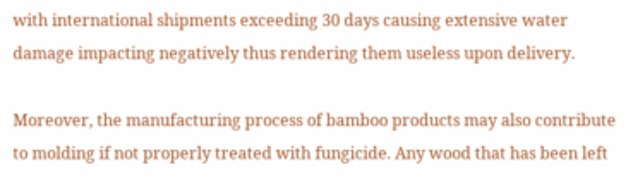with international shipments exceeding 30 days causing extensive water damage impacting negatively thus rendering them useless upon delivery.

Moreover, the manufacturing process of bamboo products may also contribute to molding if not properly treated with fungicide. Any wood that has been left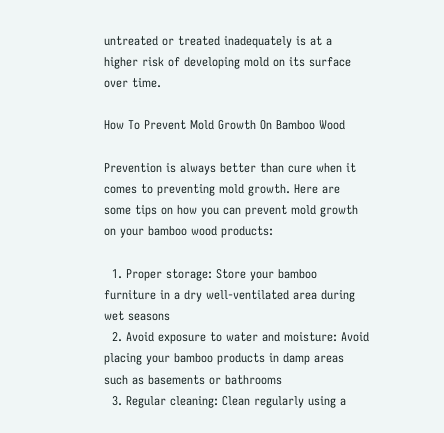untreated or treated inadequately is at a higher risk of developing mold on its surface over time.

How To Prevent Mold Growth On Bamboo Wood

Prevention is always better than cure when it comes to preventing mold growth. Here are some tips on how you can prevent mold growth on your bamboo wood products:

  1. Proper storage: Store your bamboo furniture in a dry well-ventilated area during wet seasons
  2. Avoid exposure to water and moisture: Avoid placing your bamboo products in damp areas such as basements or bathrooms
  3. Regular cleaning: Clean regularly using a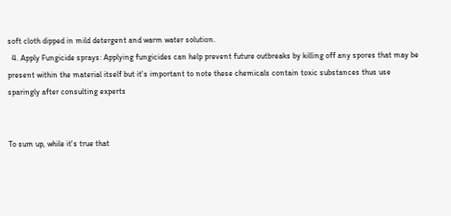soft cloth dipped in mild detergent and warm water solution.
  4. Apply Fungicide sprays: Applying fungicides can help prevent future outbreaks by killing off any spores that may be present within the material itself but it's important to note these chemicals contain toxic substances thus use sparingly after consulting experts


To sum up, while it's true that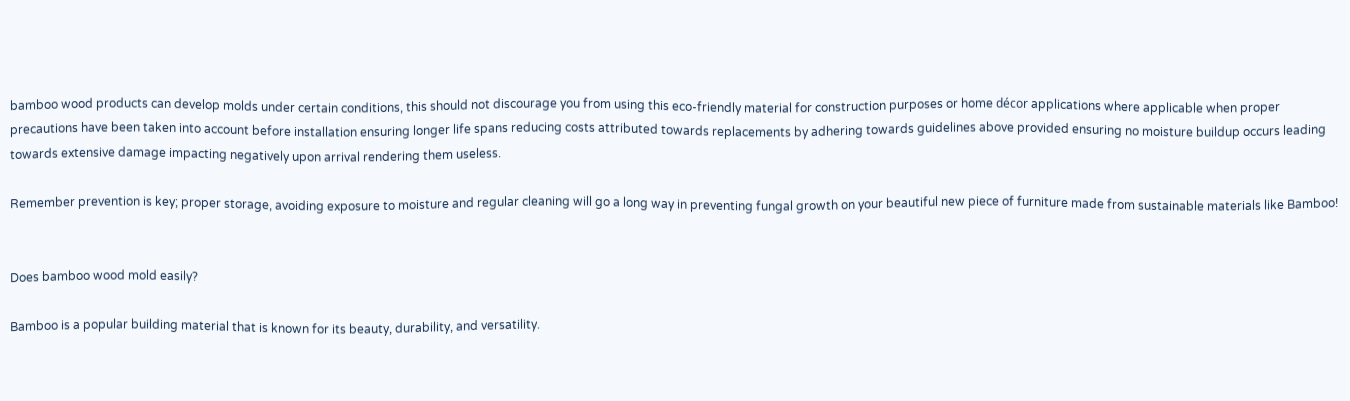bamboo wood products can develop molds under certain conditions, this should not discourage you from using this eco-friendly material for construction purposes or home décor applications where applicable when proper precautions have been taken into account before installation ensuring longer life spans reducing costs attributed towards replacements by adhering towards guidelines above provided ensuring no moisture buildup occurs leading towards extensive damage impacting negatively upon arrival rendering them useless.

Remember prevention is key; proper storage, avoiding exposure to moisture and regular cleaning will go a long way in preventing fungal growth on your beautiful new piece of furniture made from sustainable materials like Bamboo!


Does bamboo wood mold easily?

Bamboo is a popular building material that is known for its beauty, durability, and versatility.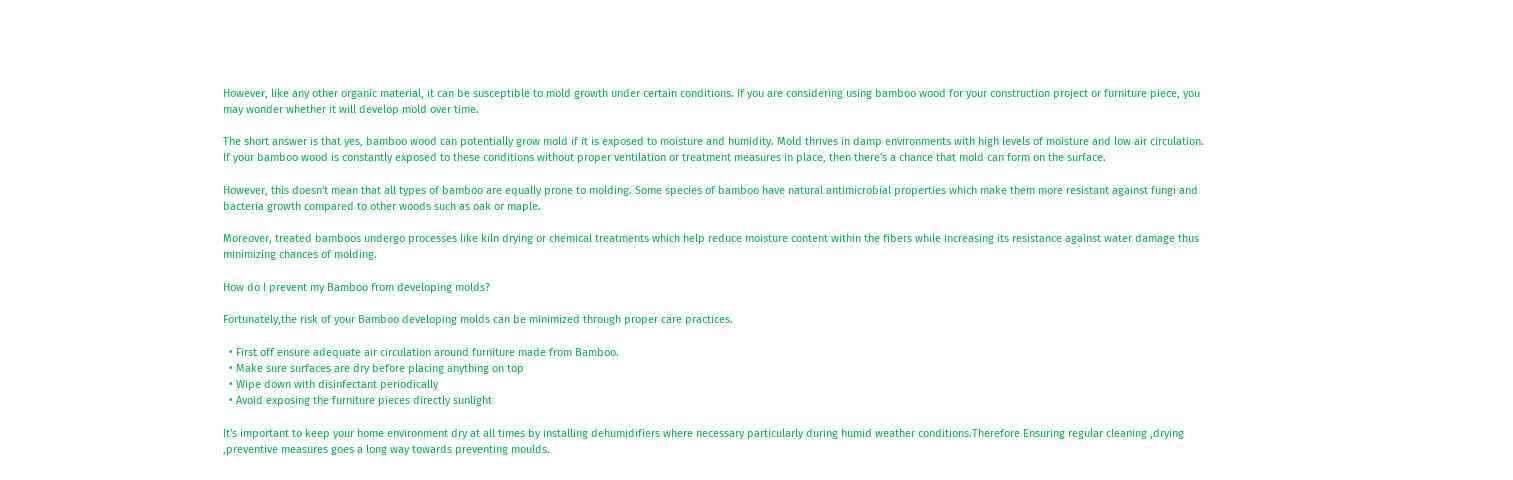However, like any other organic material, it can be susceptible to mold growth under certain conditions. If you are considering using bamboo wood for your construction project or furniture piece, you may wonder whether it will develop mold over time.

The short answer is that yes, bamboo wood can potentially grow mold if it is exposed to moisture and humidity. Mold thrives in damp environments with high levels of moisture and low air circulation. If your bamboo wood is constantly exposed to these conditions without proper ventilation or treatment measures in place, then there's a chance that mold can form on the surface.

However, this doesn't mean that all types of bamboo are equally prone to molding. Some species of bamboo have natural antimicrobial properties which make them more resistant against fungi and bacteria growth compared to other woods such as oak or maple.

Moreover, treated bamboos undergo processes like kiln drying or chemical treatments which help reduce moisture content within the fibers while increasing its resistance against water damage thus minimizing chances of molding.

How do I prevent my Bamboo from developing molds?

Fortunately,the risk of your Bamboo developing molds can be minimized through proper care practices.

  • First off ensure adequate air circulation around furniture made from Bamboo.
  • Make sure surfaces are dry before placing anything on top
  • Wipe down with disinfectant periodically
  • Avoid exposing the furniture pieces directly sunlight

It's important to keep your home environment dry at all times by installing dehumidifiers where necessary particularly during humid weather conditions.Therefore Ensuring regular cleaning ,drying ,preventive measures goes a long way towards preventing moulds.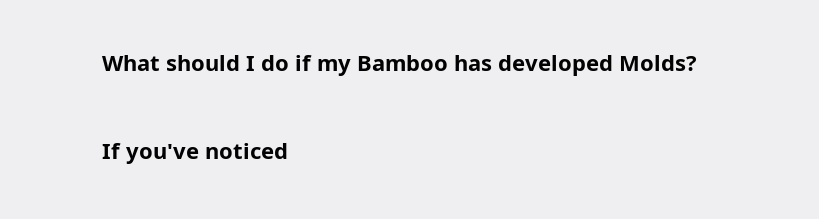What should I do if my Bamboo has developed Molds?

If you've noticed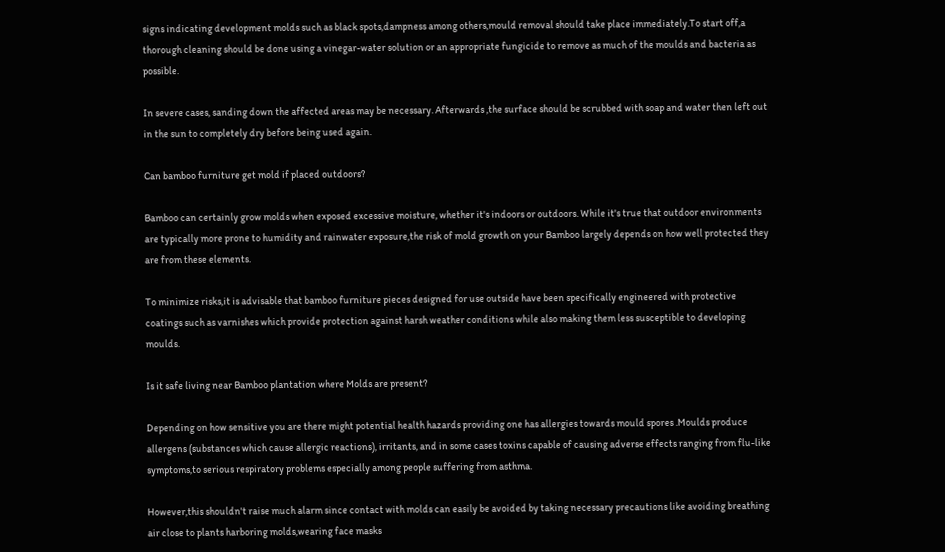signs indicating development molds such as black spots,dampness among others,mould removal should take place immediately.To start off,a thorough cleaning should be done using a vinegar-water solution or an appropriate fungicide to remove as much of the moulds and bacteria as possible.

In severe cases, sanding down the affected areas may be necessary. Afterwards ,the surface should be scrubbed with soap and water then left out in the sun to completely dry before being used again.

Can bamboo furniture get mold if placed outdoors?

Bamboo can certainly grow molds when exposed excessive moisture, whether it's indoors or outdoors. While it's true that outdoor environments are typically more prone to humidity and rainwater exposure,the risk of mold growth on your Bamboo largely depends on how well protected they are from these elements.

To minimize risks,it is advisable that bamboo furniture pieces designed for use outside have been specifically engineered with protective coatings such as varnishes which provide protection against harsh weather conditions while also making them less susceptible to developing moulds.

Is it safe living near Bamboo plantation where Molds are present?

Depending on how sensitive you are there might potential health hazards providing one has allergies towards mould spores .Moulds produce allergens (substances which cause allergic reactions), irritants, and in some cases toxins capable of causing adverse effects ranging from flu-like symptoms,to serious respiratory problems especially among people suffering from asthma.

However,this shouldn't raise much alarm since contact with molds can easily be avoided by taking necessary precautions like avoiding breathing air close to plants harboring molds,wearing face masks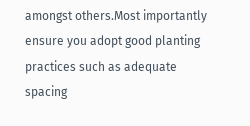amongst others.Most importantly ensure you adopt good planting practices such as adequate spacing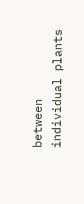between individual plants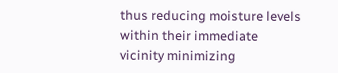thus reducing moisture levels within their immediate vicinity minimizing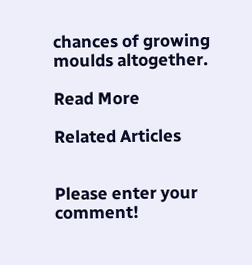chances of growing moulds altogether.

Read More

Related Articles


Please enter your comment!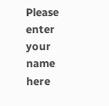Please enter your name here